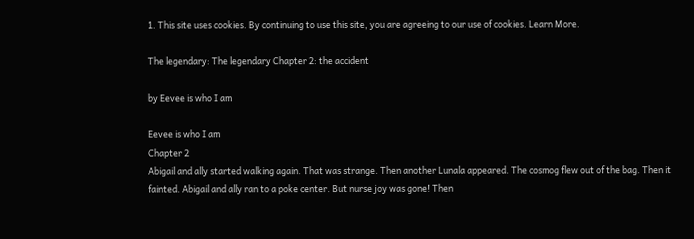1. This site uses cookies. By continuing to use this site, you are agreeing to our use of cookies. Learn More.

The legendary: The legendary Chapter 2: the accident

by Eevee is who I am

Eevee is who I am
Chapter 2
Abigail and ally started walking again. That was strange. Then another Lunala appeared. The cosmog flew out of the bag. Then it fainted. Abigail and ally ran to a poke center. But nurse joy was gone! Then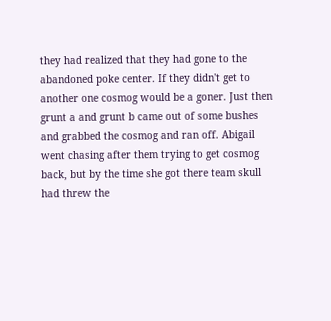they had realized that they had gone to the abandoned poke center. If they didn't get to another one cosmog would be a goner. Just then grunt a and grunt b came out of some bushes and grabbed the cosmog and ran off. Abigail went chasing after them trying to get cosmog back, but by the time she got there team skull had threw the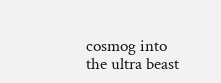cosmog into the ultra beast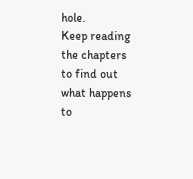hole.
Keep reading the chapters to find out what happens to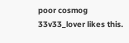poor cosmog
33v33_lover likes this.